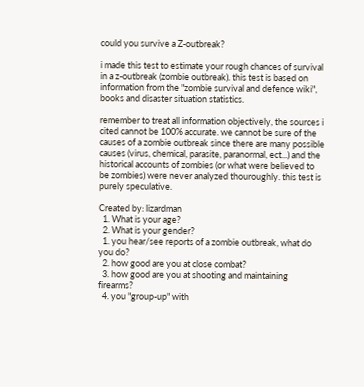could you survive a Z-outbreak?

i made this test to estimate your rough chances of survival in a z-outbreak (zombie outbreak). this test is based on information from the "zombie survival and defence wiki", books and disaster situation statistics.

remember to treat all information objectively, the sources i cited cannot be 100% accurate. we cannot be sure of the causes of a zombie outbreak since there are many possible causes (virus, chemical, parasite, paranormal, ect...) and the historical accounts of zombies (or what were believed to be zombies) were never analyzed thouroughly. this test is purely speculative.

Created by: lizardman
  1. What is your age?
  2. What is your gender?
  1. you hear/see reports of a zombie outbreak, what do you do?
  2. how good are you at close combat?
  3. how good are you at shooting and maintaining firearms?
  4. you "group-up" with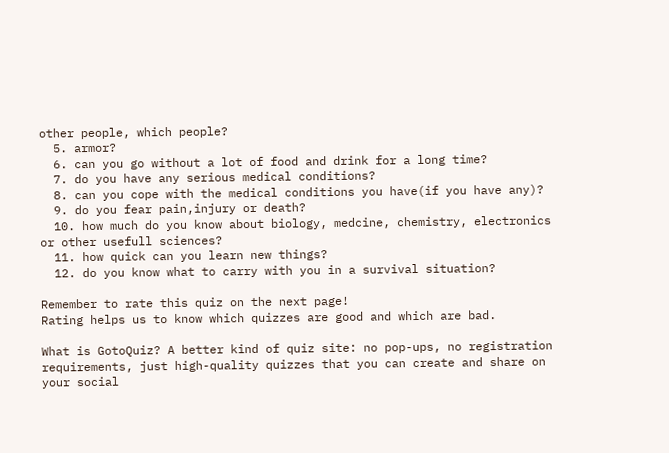other people, which people?
  5. armor?
  6. can you go without a lot of food and drink for a long time?
  7. do you have any serious medical conditions?
  8. can you cope with the medical conditions you have(if you have any)?
  9. do you fear pain,injury or death?
  10. how much do you know about biology, medcine, chemistry, electronics or other usefull sciences?
  11. how quick can you learn new things?
  12. do you know what to carry with you in a survival situation?

Remember to rate this quiz on the next page!
Rating helps us to know which quizzes are good and which are bad.

What is GotoQuiz? A better kind of quiz site: no pop-ups, no registration requirements, just high-quality quizzes that you can create and share on your social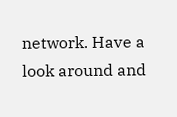network. Have a look around and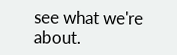see what we're about.